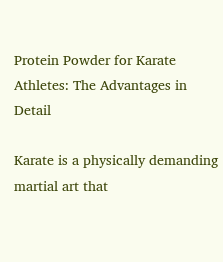Protein Powder for Karate Athletes: The Advantages in Detail

Karate is a physically demanding martial art that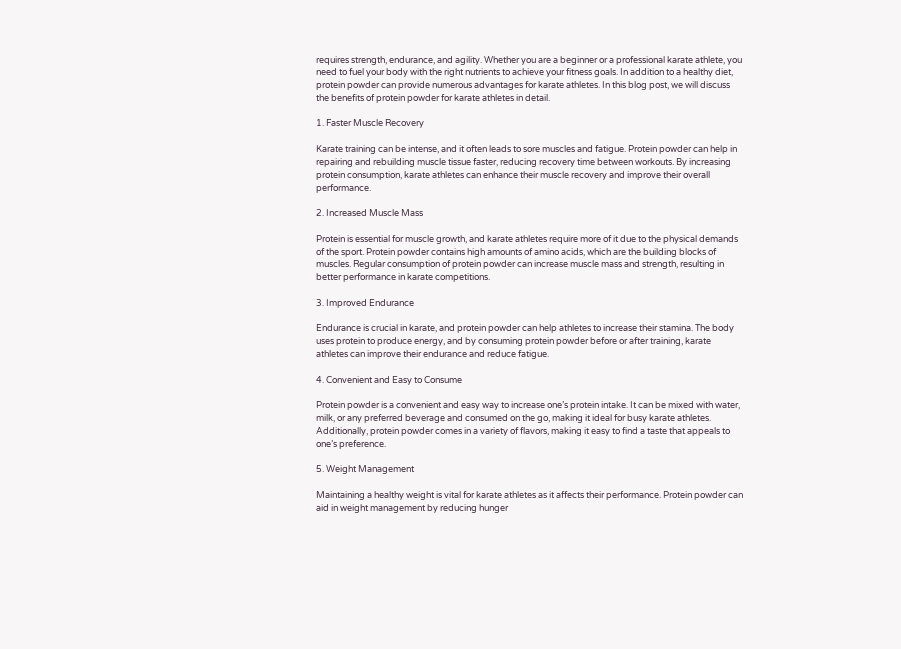requires strength, endurance, and agility. Whether you are a beginner or a professional karate athlete, you need to fuel your body with the right nutrients to achieve your fitness goals. In addition to a healthy diet, protein powder can provide numerous advantages for karate athletes. In this blog post, we will discuss the benefits of protein powder for karate athletes in detail.

1. Faster Muscle Recovery

Karate training can be intense, and it often leads to sore muscles and fatigue. Protein powder can help in repairing and rebuilding muscle tissue faster, reducing recovery time between workouts. By increasing protein consumption, karate athletes can enhance their muscle recovery and improve their overall performance.

2. Increased Muscle Mass

Protein is essential for muscle growth, and karate athletes require more of it due to the physical demands of the sport. Protein powder contains high amounts of amino acids, which are the building blocks of muscles. Regular consumption of protein powder can increase muscle mass and strength, resulting in better performance in karate competitions.

3. Improved Endurance

Endurance is crucial in karate, and protein powder can help athletes to increase their stamina. The body uses protein to produce energy, and by consuming protein powder before or after training, karate athletes can improve their endurance and reduce fatigue.

4. Convenient and Easy to Consume

Protein powder is a convenient and easy way to increase one’s protein intake. It can be mixed with water, milk, or any preferred beverage and consumed on the go, making it ideal for busy karate athletes. Additionally, protein powder comes in a variety of flavors, making it easy to find a taste that appeals to one’s preference.

5. Weight Management

Maintaining a healthy weight is vital for karate athletes as it affects their performance. Protein powder can aid in weight management by reducing hunger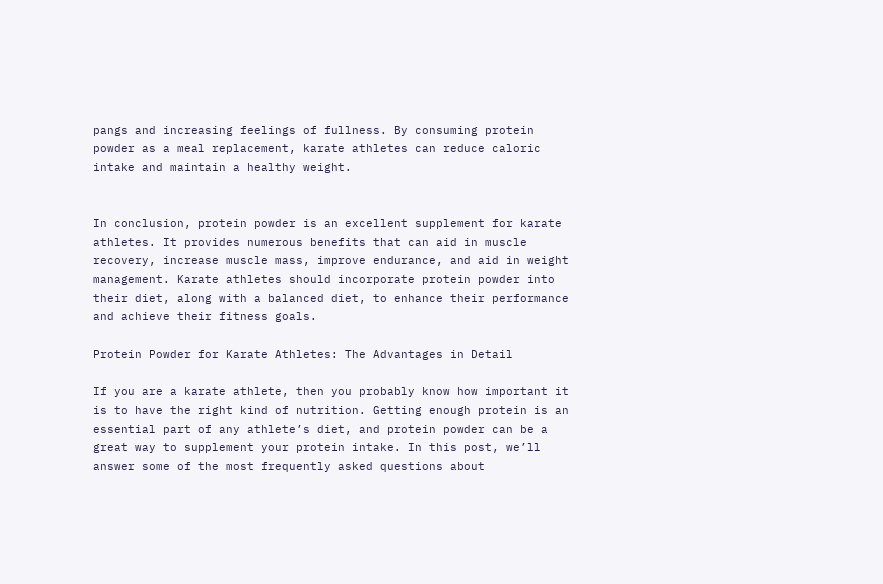pangs and increasing feelings of fullness. By consuming protein powder as a meal replacement, karate athletes can reduce caloric intake and maintain a healthy weight.


In conclusion, protein powder is an excellent supplement for karate athletes. It provides numerous benefits that can aid in muscle recovery, increase muscle mass, improve endurance, and aid in weight management. Karate athletes should incorporate protein powder into their diet, along with a balanced diet, to enhance their performance and achieve their fitness goals.

Protein Powder for Karate Athletes: The Advantages in Detail

If you are a karate athlete, then you probably know how important it is to have the right kind of nutrition. Getting enough protein is an essential part of any athlete’s diet, and protein powder can be a great way to supplement your protein intake. In this post, we’ll answer some of the most frequently asked questions about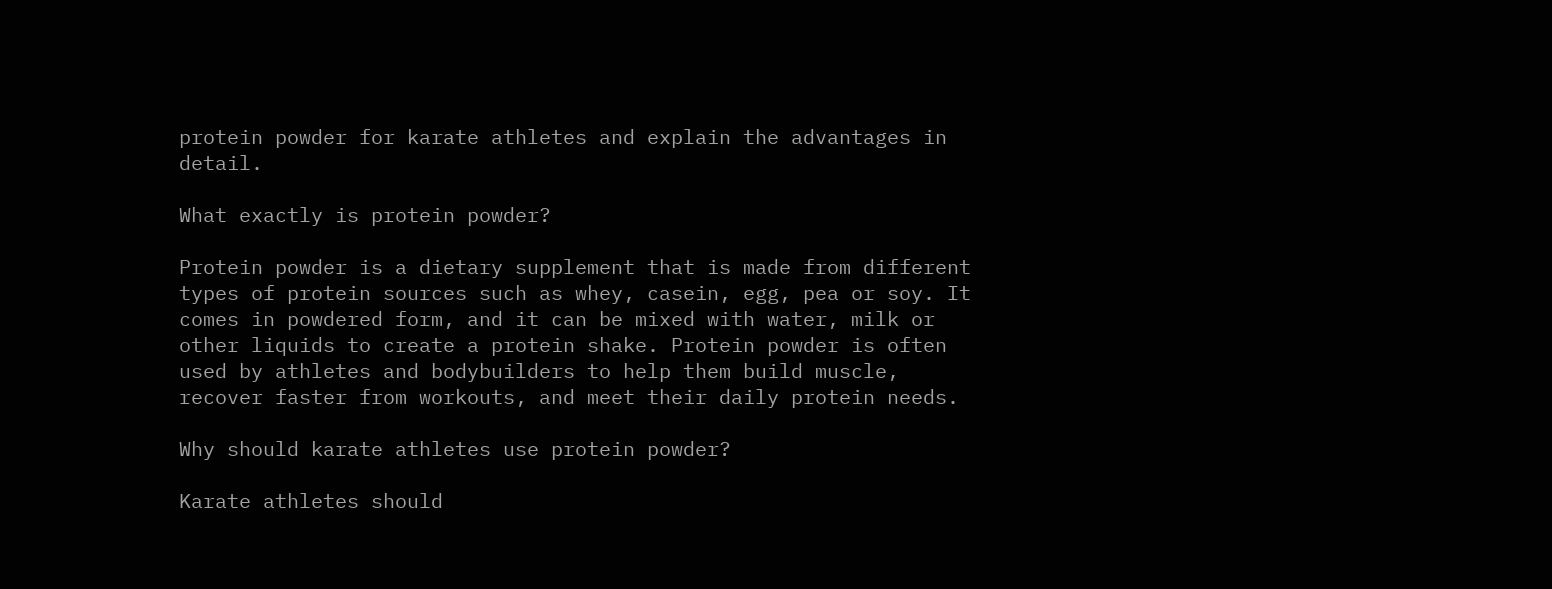protein powder for karate athletes and explain the advantages in detail.

What exactly is protein powder?

Protein powder is a dietary supplement that is made from different types of protein sources such as whey, casein, egg, pea or soy. It comes in powdered form, and it can be mixed with water, milk or other liquids to create a protein shake. Protein powder is often used by athletes and bodybuilders to help them build muscle, recover faster from workouts, and meet their daily protein needs.

Why should karate athletes use protein powder?

Karate athletes should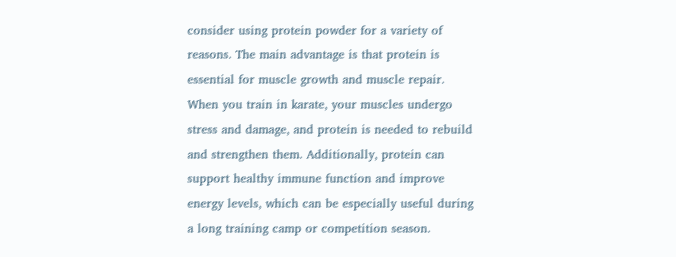consider using protein powder for a variety of reasons. The main advantage is that protein is essential for muscle growth and muscle repair. When you train in karate, your muscles undergo stress and damage, and protein is needed to rebuild and strengthen them. Additionally, protein can support healthy immune function and improve energy levels, which can be especially useful during a long training camp or competition season.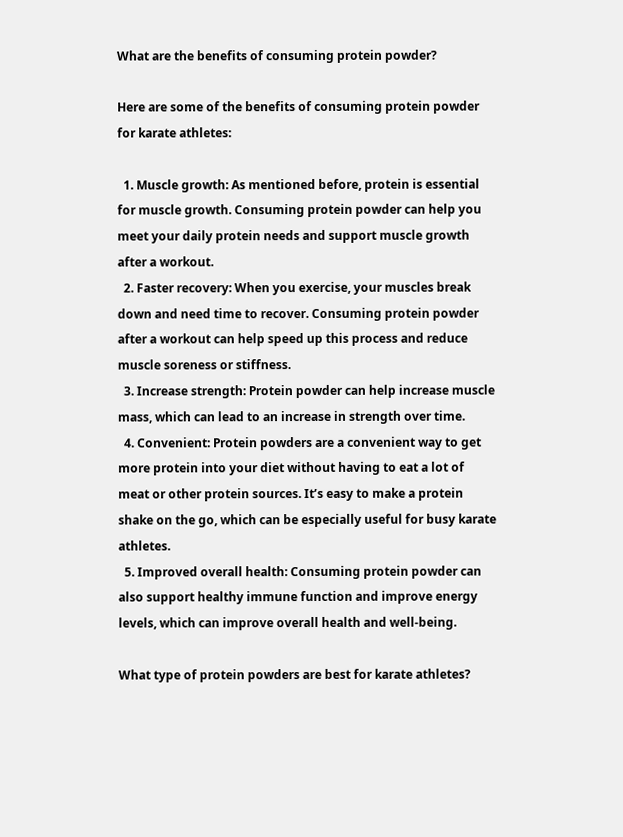What are the benefits of consuming protein powder?

Here are some of the benefits of consuming protein powder for karate athletes:

  1. Muscle growth: As mentioned before, protein is essential for muscle growth. Consuming protein powder can help you meet your daily protein needs and support muscle growth after a workout.
  2. Faster recovery: When you exercise, your muscles break down and need time to recover. Consuming protein powder after a workout can help speed up this process and reduce muscle soreness or stiffness.
  3. Increase strength: Protein powder can help increase muscle mass, which can lead to an increase in strength over time.
  4. Convenient: Protein powders are a convenient way to get more protein into your diet without having to eat a lot of meat or other protein sources. It’s easy to make a protein shake on the go, which can be especially useful for busy karate athletes.
  5. Improved overall health: Consuming protein powder can also support healthy immune function and improve energy levels, which can improve overall health and well-being.

What type of protein powders are best for karate athletes?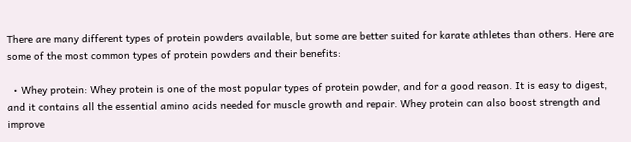There are many different types of protein powders available, but some are better suited for karate athletes than others. Here are some of the most common types of protein powders and their benefits:

  • Whey protein: Whey protein is one of the most popular types of protein powder, and for a good reason. It is easy to digest, and it contains all the essential amino acids needed for muscle growth and repair. Whey protein can also boost strength and improve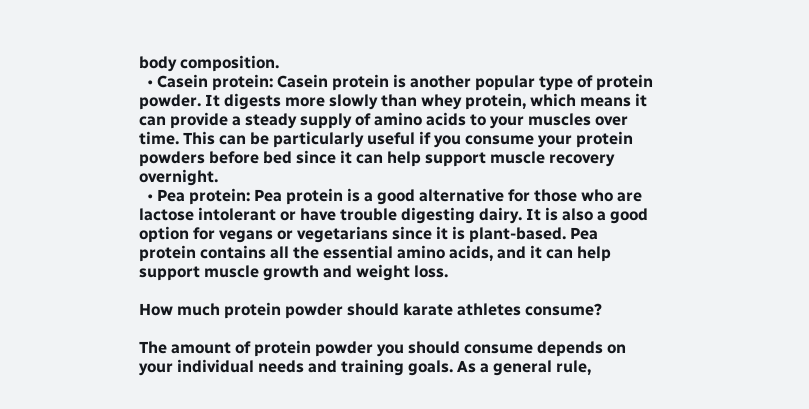body composition.
  • Casein protein: Casein protein is another popular type of protein powder. It digests more slowly than whey protein, which means it can provide a steady supply of amino acids to your muscles over time. This can be particularly useful if you consume your protein powders before bed since it can help support muscle recovery overnight.
  • Pea protein: Pea protein is a good alternative for those who are lactose intolerant or have trouble digesting dairy. It is also a good option for vegans or vegetarians since it is plant-based. Pea protein contains all the essential amino acids, and it can help support muscle growth and weight loss.

How much protein powder should karate athletes consume?

The amount of protein powder you should consume depends on your individual needs and training goals. As a general rule,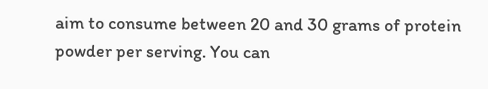aim to consume between 20 and 30 grams of protein powder per serving. You can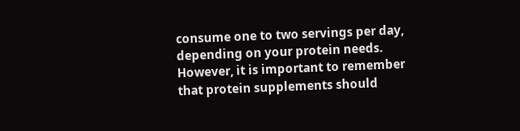consume one to two servings per day, depending on your protein needs. However, it is important to remember that protein supplements should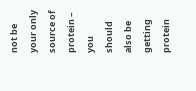not be your only source of protein – you should also be getting protein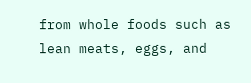from whole foods such as lean meats, eggs, and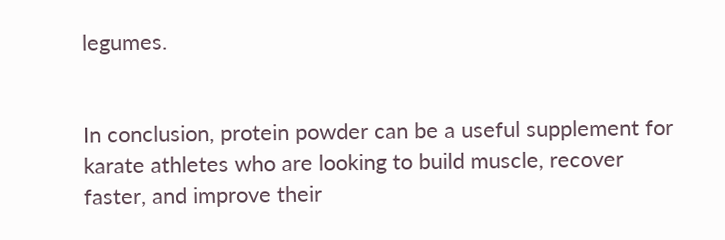legumes.


In conclusion, protein powder can be a useful supplement for karate athletes who are looking to build muscle, recover faster, and improve their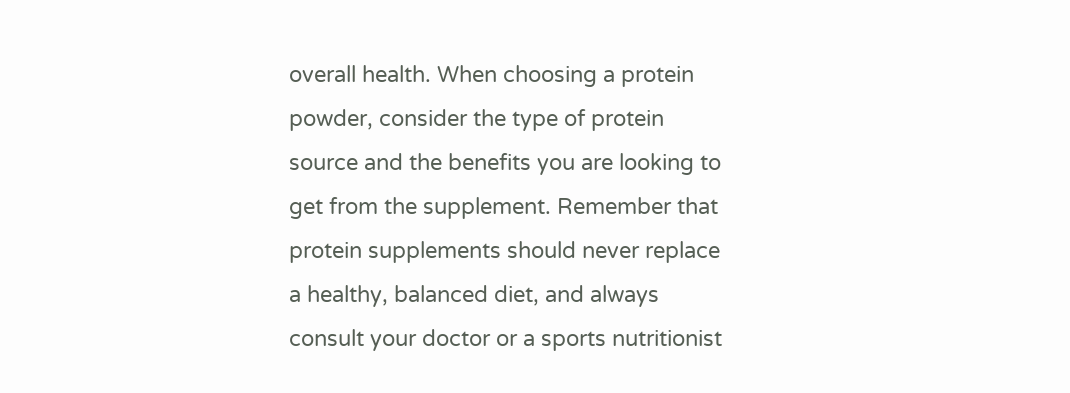overall health. When choosing a protein powder, consider the type of protein source and the benefits you are looking to get from the supplement. Remember that protein supplements should never replace a healthy, balanced diet, and always consult your doctor or a sports nutritionist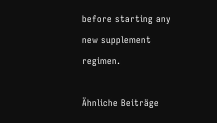before starting any new supplement regimen.

Ähnliche Beiträge